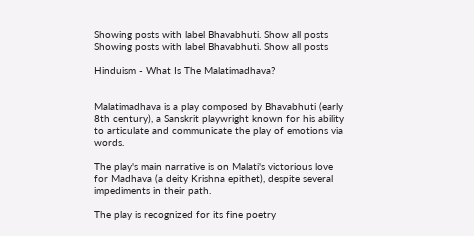Showing posts with label Bhavabhuti. Show all posts
Showing posts with label Bhavabhuti. Show all posts

Hinduism - What Is The Malatimadhava?


Malatimadhava is a play composed by Bhavabhuti (early 8th century), a Sanskrit playwright known for his ability to articulate and communicate the play of emotions via words.

The play's main narrative is on Malati's victorious love for Madhava (a deity Krishna epithet), despite several impediments in their path.

The play is recognized for its fine poetry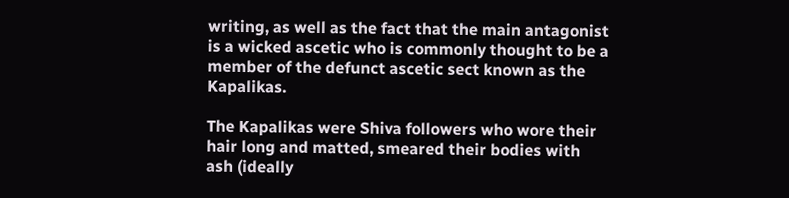writing, as well as the fact that the main antagonist is a wicked ascetic who is commonly thought to be a member of the defunct ascetic sect known as the Kapalikas.

The Kapalikas were Shiva followers who wore their hair long and matted, smeared their bodies with ash (ideally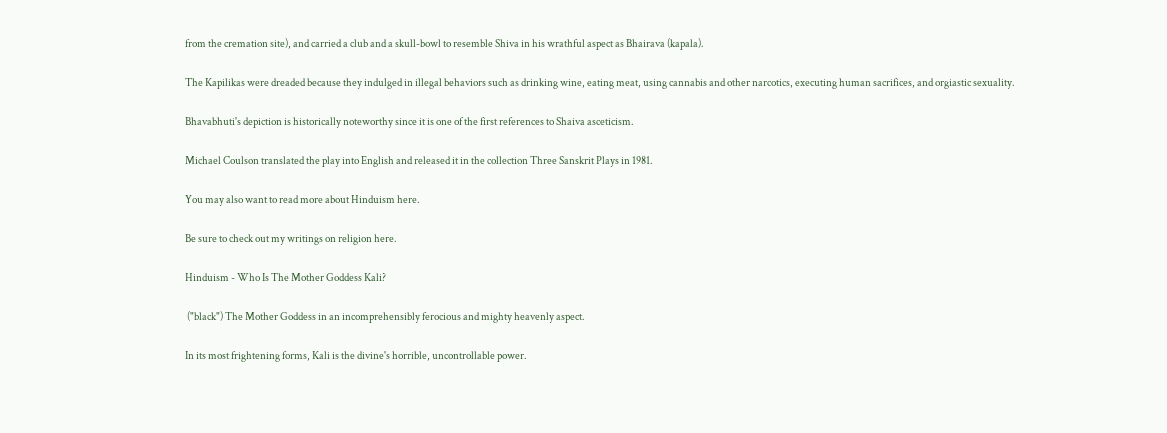from the cremation site), and carried a club and a skull-bowl to resemble Shiva in his wrathful aspect as Bhairava (kapala).

The Kapilikas were dreaded because they indulged in illegal behaviors such as drinking wine, eating meat, using cannabis and other narcotics, executing human sacrifices, and orgiastic sexuality.

Bhavabhuti's depiction is historically noteworthy since it is one of the first references to Shaiva asceticism.

Michael Coulson translated the play into English and released it in the collection Three Sanskrit Plays in 1981.

You may also want to read more about Hinduism here.

Be sure to check out my writings on religion here.

Hinduism - Who Is The Mother Goddess Kali?

 ("black") The Mother Goddess in an incomprehensibly ferocious and mighty heavenly aspect.

In its most frightening forms, Kali is the divine's horrible, uncontrollable power.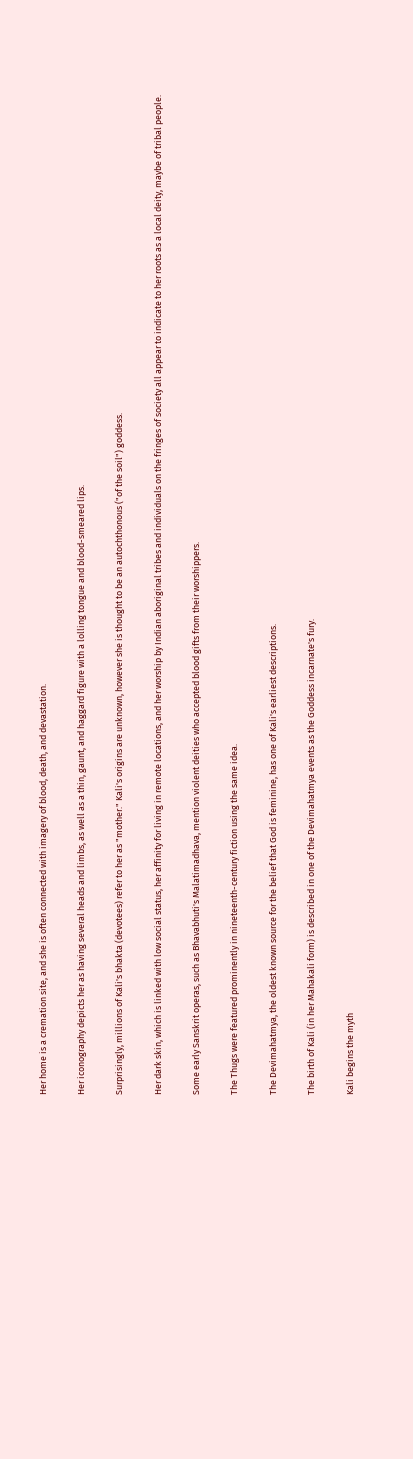Her home is a cremation site, and she is often connected with imagery of blood, death, and devastation.

Her iconography depicts her as having several heads and limbs, as well as a thin, gaunt, and haggard figure with a lolling tongue and blood-smeared lips.

Surprisingly, millions of Kali's bhakta (devotees) refer to her as "mother." Kali's origins are unknown, however she is thought to be an autochthonous ("of the soil") goddess.

Her dark skin, which is linked with low social status, her affinity for living in remote locations, and her worship by Indian aboriginal tribes and individuals on the fringes of society all appear to indicate to her roots as a local deity, maybe of tribal people.

Some early Sanskrit operas, such as Bhavabhuti's Malatimadhava, mention violent deities who accepted blood gifts from their worshippers.

The Thugs were featured prominently in nineteenth-century fiction using the same idea.

The Devimahatmya, the oldest known source for the belief that God is feminine, has one of Kali's earliest descriptions.

The birth of Kali (in her Mahakali form) is described in one of the Devimahatmya events as the Goddess incarnate's fury.

Kali begins the myth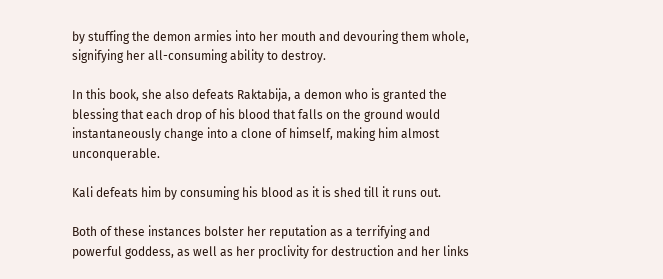by stuffing the demon armies into her mouth and devouring them whole, signifying her all-consuming ability to destroy.

In this book, she also defeats Raktabija, a demon who is granted the blessing that each drop of his blood that falls on the ground would instantaneously change into a clone of himself, making him almost unconquerable.

Kali defeats him by consuming his blood as it is shed till it runs out.

Both of these instances bolster her reputation as a terrifying and powerful goddess, as well as her proclivity for destruction and her links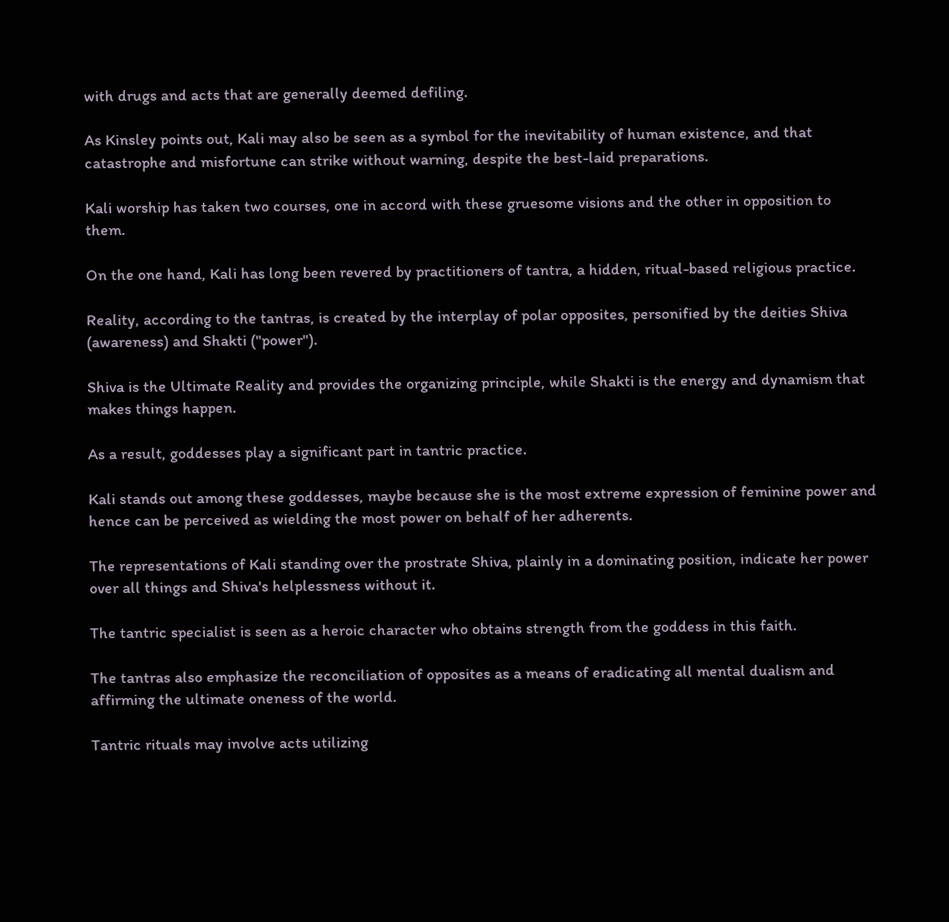with drugs and acts that are generally deemed defiling.

As Kinsley points out, Kali may also be seen as a symbol for the inevitability of human existence, and that catastrophe and misfortune can strike without warning, despite the best-laid preparations.

Kali worship has taken two courses, one in accord with these gruesome visions and the other in opposition to them.

On the one hand, Kali has long been revered by practitioners of tantra, a hidden, ritual-based religious practice.

Reality, according to the tantras, is created by the interplay of polar opposites, personified by the deities Shiva (awareness) and Shakti ("power").

Shiva is the Ultimate Reality and provides the organizing principle, while Shakti is the energy and dynamism that makes things happen.

As a result, goddesses play a significant part in tantric practice.

Kali stands out among these goddesses, maybe because she is the most extreme expression of feminine power and hence can be perceived as wielding the most power on behalf of her adherents.

The representations of Kali standing over the prostrate Shiva, plainly in a dominating position, indicate her power over all things and Shiva's helplessness without it.

The tantric specialist is seen as a heroic character who obtains strength from the goddess in this faith.

The tantras also emphasize the reconciliation of opposites as a means of eradicating all mental dualism and affirming the ultimate oneness of the world.

Tantric rituals may involve acts utilizing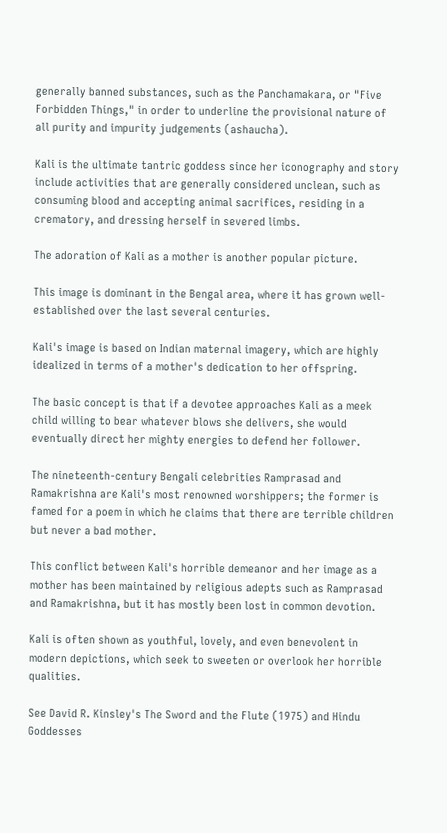generally banned substances, such as the Panchamakara, or "Five Forbidden Things," in order to underline the provisional nature of all purity and impurity judgements (ashaucha).

Kali is the ultimate tantric goddess since her iconography and story include activities that are generally considered unclean, such as consuming blood and accepting animal sacrifices, residing in a crematory, and dressing herself in severed limbs.

The adoration of Kali as a mother is another popular picture.

This image is dominant in the Bengal area, where it has grown well-established over the last several centuries.

Kali's image is based on Indian maternal imagery, which are highly idealized in terms of a mother's dedication to her offspring.

The basic concept is that if a devotee approaches Kali as a meek child willing to bear whatever blows she delivers, she would eventually direct her mighty energies to defend her follower.

The nineteenth-century Bengali celebrities Ramprasad and Ramakrishna are Kali's most renowned worshippers; the former is famed for a poem in which he claims that there are terrible children but never a bad mother.

This conflict between Kali's horrible demeanor and her image as a mother has been maintained by religious adepts such as Ramprasad and Ramakrishna, but it has mostly been lost in common devotion.

Kali is often shown as youthful, lovely, and even benevolent in modern depictions, which seek to sweeten or overlook her horrible qualities.

See David R. Kinsley's The Sword and the Flute (1975) and Hindu Goddesses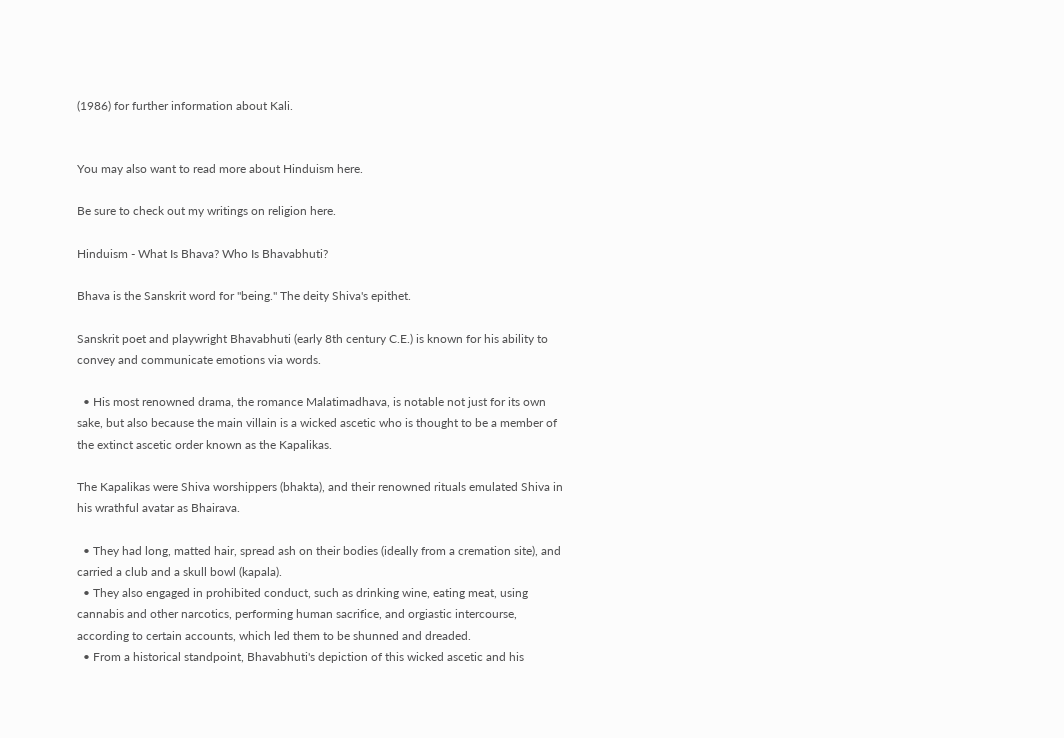(1986) for further information about Kali.


You may also want to read more about Hinduism here.

Be sure to check out my writings on religion here.

Hinduism - What Is Bhava? Who Is Bhavabhuti?

Bhava is the Sanskrit word for "being." The deity Shiva's epithet.

Sanskrit poet and playwright Bhavabhuti (early 8th century C.E.) is known for his ability to convey and communicate emotions via words.

  • His most renowned drama, the romance Malatimadhava, is notable not just for its own sake, but also because the main villain is a wicked ascetic who is thought to be a member of the extinct ascetic order known as the Kapalikas.

The Kapalikas were Shiva worshippers (bhakta), and their renowned rituals emulated Shiva in his wrathful avatar as Bhairava.

  • They had long, matted hair, spread ash on their bodies (ideally from a cremation site), and carried a club and a skull bowl (kapala).
  • They also engaged in prohibited conduct, such as drinking wine, eating meat, using cannabis and other narcotics, performing human sacrifice, and orgiastic intercourse, according to certain accounts, which led them to be shunned and dreaded.
  • From a historical standpoint, Bhavabhuti's depiction of this wicked ascetic and his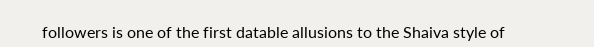followers is one of the first datable allusions to the Shaiva style of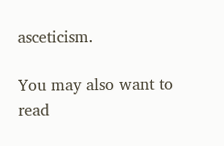asceticism.

You may also want to read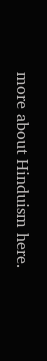more about Hinduism here.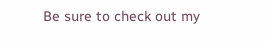Be sure to check out my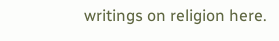writings on religion here.